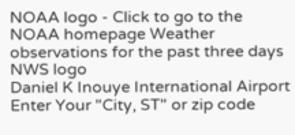NOAA logo - Click to go to the NOAA homepage Weather observations for the past three days NWS logo
Daniel K Inouye International Airport
Enter Your "City, ST" or zip code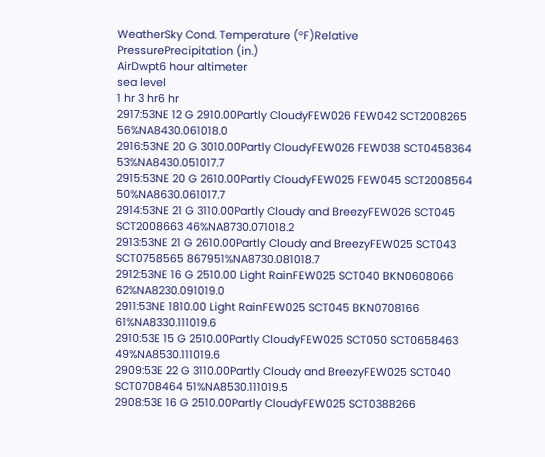WeatherSky Cond. Temperature (ºF)Relative
PressurePrecipitation (in.)
AirDwpt6 hour altimeter
sea level
1 hr 3 hr6 hr
2917:53NE 12 G 2910.00Partly CloudyFEW026 FEW042 SCT2008265 56%NA8430.061018.0
2916:53NE 20 G 3010.00Partly CloudyFEW026 FEW038 SCT0458364 53%NA8430.051017.7
2915:53NE 20 G 2610.00Partly CloudyFEW025 FEW045 SCT2008564 50%NA8630.061017.7
2914:53NE 21 G 3110.00Partly Cloudy and BreezyFEW026 SCT045 SCT2008663 46%NA8730.071018.2
2913:53NE 21 G 2610.00Partly Cloudy and BreezyFEW025 SCT043 SCT0758565 867951%NA8730.081018.7
2912:53NE 16 G 2510.00 Light RainFEW025 SCT040 BKN0608066 62%NA8230.091019.0
2911:53NE 1810.00 Light RainFEW025 SCT045 BKN0708166 61%NA8330.111019.6
2910:53E 15 G 2510.00Partly CloudyFEW025 SCT050 SCT0658463 49%NA8530.111019.6
2909:53E 22 G 3110.00Partly Cloudy and BreezyFEW025 SCT040 SCT0708464 51%NA8530.111019.5
2908:53E 16 G 2510.00Partly CloudyFEW025 SCT0388266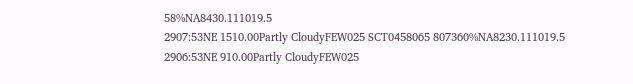58%NA8430.111019.5
2907:53NE 1510.00Partly CloudyFEW025 SCT0458065 807360%NA8230.111019.5
2906:53NE 910.00Partly CloudyFEW025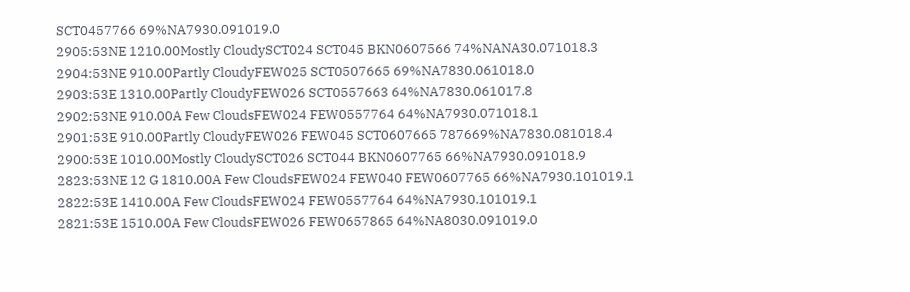SCT0457766 69%NA7930.091019.0
2905:53NE 1210.00Mostly CloudySCT024 SCT045 BKN0607566 74%NANA30.071018.3
2904:53NE 910.00Partly CloudyFEW025 SCT0507665 69%NA7830.061018.0
2903:53E 1310.00Partly CloudyFEW026 SCT0557663 64%NA7830.061017.8
2902:53NE 910.00A Few CloudsFEW024 FEW0557764 64%NA7930.071018.1
2901:53E 910.00Partly CloudyFEW026 FEW045 SCT0607665 787669%NA7830.081018.4
2900:53E 1010.00Mostly CloudySCT026 SCT044 BKN0607765 66%NA7930.091018.9
2823:53NE 12 G 1810.00A Few CloudsFEW024 FEW040 FEW0607765 66%NA7930.101019.1
2822:53E 1410.00A Few CloudsFEW024 FEW0557764 64%NA7930.101019.1
2821:53E 1510.00A Few CloudsFEW026 FEW0657865 64%NA8030.091019.0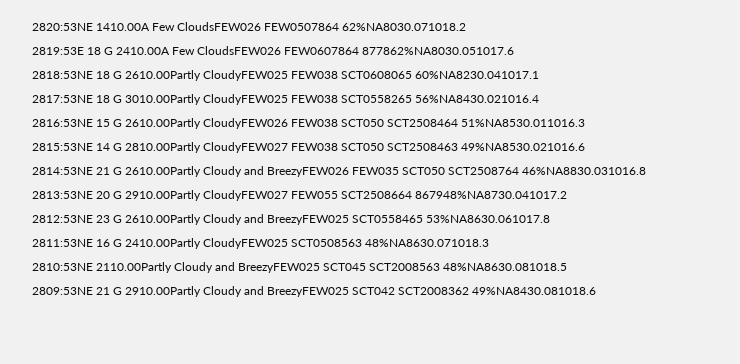2820:53NE 1410.00A Few CloudsFEW026 FEW0507864 62%NA8030.071018.2
2819:53E 18 G 2410.00A Few CloudsFEW026 FEW0607864 877862%NA8030.051017.6
2818:53NE 18 G 2610.00Partly CloudyFEW025 FEW038 SCT0608065 60%NA8230.041017.1
2817:53NE 18 G 3010.00Partly CloudyFEW025 FEW038 SCT0558265 56%NA8430.021016.4
2816:53NE 15 G 2610.00Partly CloudyFEW026 FEW038 SCT050 SCT2508464 51%NA8530.011016.3
2815:53NE 14 G 2810.00Partly CloudyFEW027 FEW038 SCT050 SCT2508463 49%NA8530.021016.6
2814:53NE 21 G 2610.00Partly Cloudy and BreezyFEW026 FEW035 SCT050 SCT2508764 46%NA8830.031016.8
2813:53NE 20 G 2910.00Partly CloudyFEW027 FEW055 SCT2508664 867948%NA8730.041017.2
2812:53NE 23 G 2610.00Partly Cloudy and BreezyFEW025 SCT0558465 53%NA8630.061017.8
2811:53NE 16 G 2410.00Partly CloudyFEW025 SCT0508563 48%NA8630.071018.3
2810:53NE 2110.00Partly Cloudy and BreezyFEW025 SCT045 SCT2008563 48%NA8630.081018.5
2809:53NE 21 G 2910.00Partly Cloudy and BreezyFEW025 SCT042 SCT2008362 49%NA8430.081018.6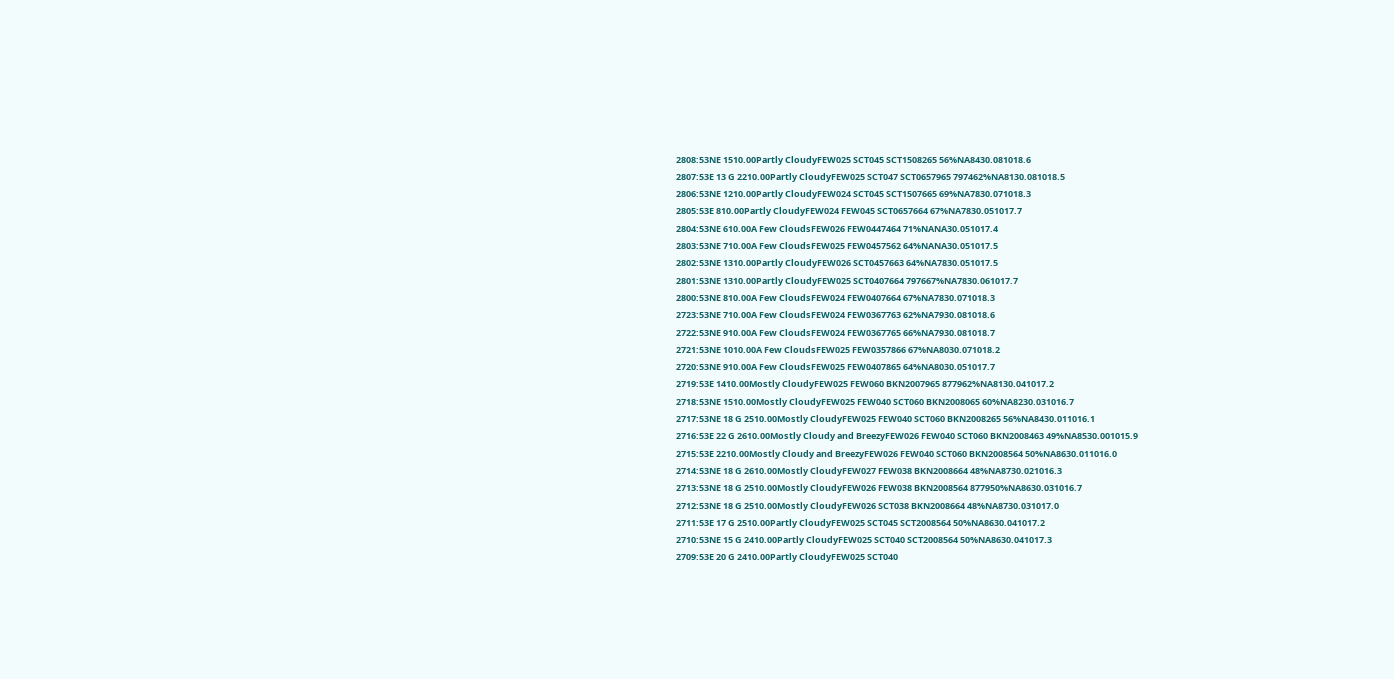2808:53NE 1510.00Partly CloudyFEW025 SCT045 SCT1508265 56%NA8430.081018.6
2807:53E 13 G 2210.00Partly CloudyFEW025 SCT047 SCT0657965 797462%NA8130.081018.5
2806:53NE 1210.00Partly CloudyFEW024 SCT045 SCT1507665 69%NA7830.071018.3
2805:53E 810.00Partly CloudyFEW024 FEW045 SCT0657664 67%NA7830.051017.7
2804:53NE 610.00A Few CloudsFEW026 FEW0447464 71%NANA30.051017.4
2803:53NE 710.00A Few CloudsFEW025 FEW0457562 64%NANA30.051017.5
2802:53NE 1310.00Partly CloudyFEW026 SCT0457663 64%NA7830.051017.5
2801:53NE 1310.00Partly CloudyFEW025 SCT0407664 797667%NA7830.061017.7
2800:53NE 810.00A Few CloudsFEW024 FEW0407664 67%NA7830.071018.3
2723:53NE 710.00A Few CloudsFEW024 FEW0367763 62%NA7930.081018.6
2722:53NE 910.00A Few CloudsFEW024 FEW0367765 66%NA7930.081018.7
2721:53NE 1010.00A Few CloudsFEW025 FEW0357866 67%NA8030.071018.2
2720:53NE 910.00A Few CloudsFEW025 FEW0407865 64%NA8030.051017.7
2719:53E 1410.00Mostly CloudyFEW025 FEW060 BKN2007965 877962%NA8130.041017.2
2718:53NE 1510.00Mostly CloudyFEW025 FEW040 SCT060 BKN2008065 60%NA8230.031016.7
2717:53NE 18 G 2510.00Mostly CloudyFEW025 FEW040 SCT060 BKN2008265 56%NA8430.011016.1
2716:53E 22 G 2610.00Mostly Cloudy and BreezyFEW026 FEW040 SCT060 BKN2008463 49%NA8530.001015.9
2715:53E 2210.00Mostly Cloudy and BreezyFEW026 FEW040 SCT060 BKN2008564 50%NA8630.011016.0
2714:53NE 18 G 2610.00Mostly CloudyFEW027 FEW038 BKN2008664 48%NA8730.021016.3
2713:53NE 18 G 2510.00Mostly CloudyFEW026 FEW038 BKN2008564 877950%NA8630.031016.7
2712:53NE 18 G 2510.00Mostly CloudyFEW026 SCT038 BKN2008664 48%NA8730.031017.0
2711:53E 17 G 2510.00Partly CloudyFEW025 SCT045 SCT2008564 50%NA8630.041017.2
2710:53NE 15 G 2410.00Partly CloudyFEW025 SCT040 SCT2008564 50%NA8630.041017.3
2709:53E 20 G 2410.00Partly CloudyFEW025 SCT040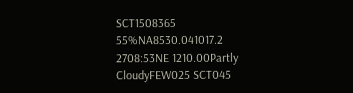SCT1508365 55%NA8530.041017.2
2708:53NE 1210.00Partly CloudyFEW025 SCT045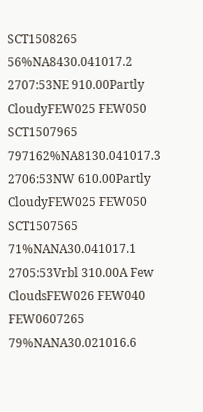SCT1508265 56%NA8430.041017.2
2707:53NE 910.00Partly CloudyFEW025 FEW050 SCT1507965 797162%NA8130.041017.3
2706:53NW 610.00Partly CloudyFEW025 FEW050 SCT1507565 71%NANA30.041017.1
2705:53Vrbl 310.00A Few CloudsFEW026 FEW040 FEW0607265 79%NANA30.021016.6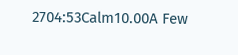2704:53Calm10.00A Few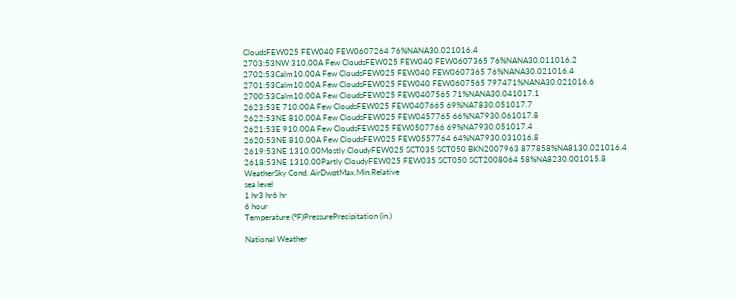CloudsFEW025 FEW040 FEW0607264 76%NANA30.021016.4
2703:53NW 310.00A Few CloudsFEW025 FEW040 FEW0607365 76%NANA30.011016.2
2702:53Calm10.00A Few CloudsFEW025 FEW040 FEW0607365 76%NANA30.021016.4
2701:53Calm10.00A Few CloudsFEW025 FEW040 FEW0607565 797471%NANA30.021016.6
2700:53Calm10.00A Few CloudsFEW025 FEW0407565 71%NANA30.041017.1
2623:53E 710.00A Few CloudsFEW025 FEW0407665 69%NA7830.051017.7
2622:53NE 810.00A Few CloudsFEW025 FEW0457765 66%NA7930.061017.8
2621:53E 910.00A Few CloudsFEW025 FEW0507766 69%NA7930.051017.4
2620:53NE 810.00A Few CloudsFEW025 FEW0557764 64%NA7930.031016.8
2619:53NE 1310.00Mostly CloudyFEW025 SCT035 SCT050 BKN2007963 877858%NA8130.021016.4
2618:53NE 1310.00Partly CloudyFEW025 FEW035 SCT050 SCT2008064 58%NA8230.001015.8
WeatherSky Cond. AirDwptMax.Min.Relative
sea level
1 hr3 hr6 hr
6 hour
Temperature (ºF)PressurePrecipitation (in.)

National Weather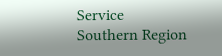Service
Southern Region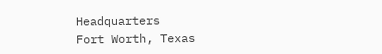Headquarters
Fort Worth, Texas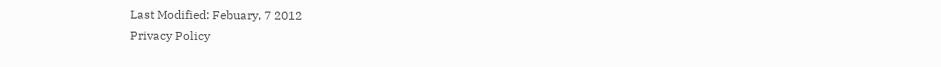Last Modified: Febuary, 7 2012
Privacy Policy